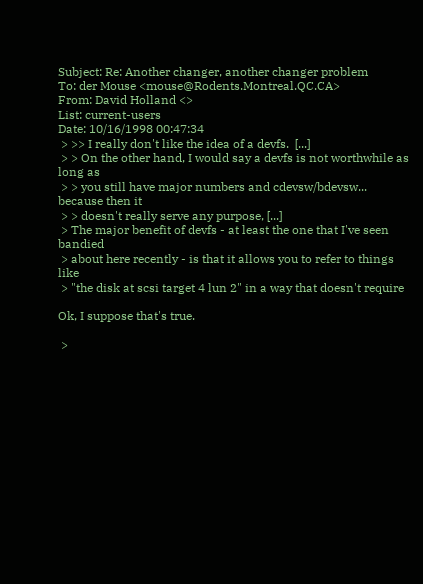Subject: Re: Another changer, another changer problem
To: der Mouse <mouse@Rodents.Montreal.QC.CA>
From: David Holland <>
List: current-users
Date: 10/16/1998 00:47:34
 > >> I really don't like the idea of a devfs.  [...]
 > > On the other hand, I would say a devfs is not worthwhile as long as
 > > you still have major numbers and cdevsw/bdevsw... because then it
 > > doesn't really serve any purpose, [...]
 > The major benefit of devfs - at least the one that I've seen bandied
 > about here recently - is that it allows you to refer to things like
 > "the disk at scsi target 4 lun 2" in a way that doesn't require

Ok, I suppose that's true.

 >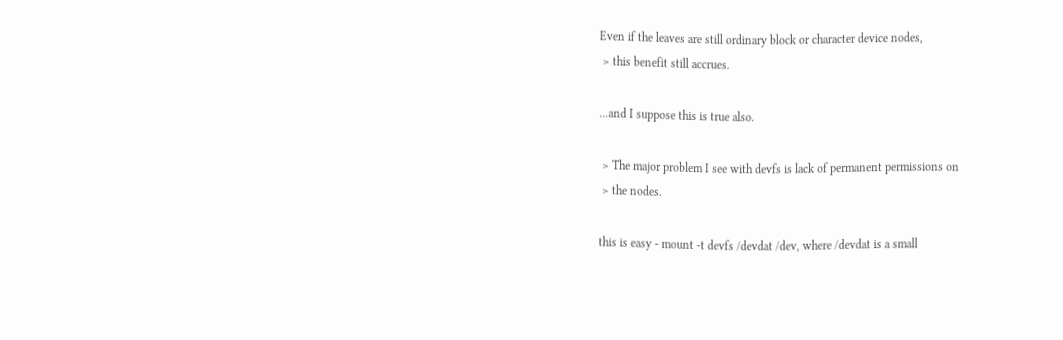Even if the leaves are still ordinary block or character device nodes,
 > this benefit still accrues.

...and I suppose this is true also.

 > The major problem I see with devfs is lack of permanent permissions on
 > the nodes.

this is easy - mount -t devfs /devdat /dev, where /devdat is a small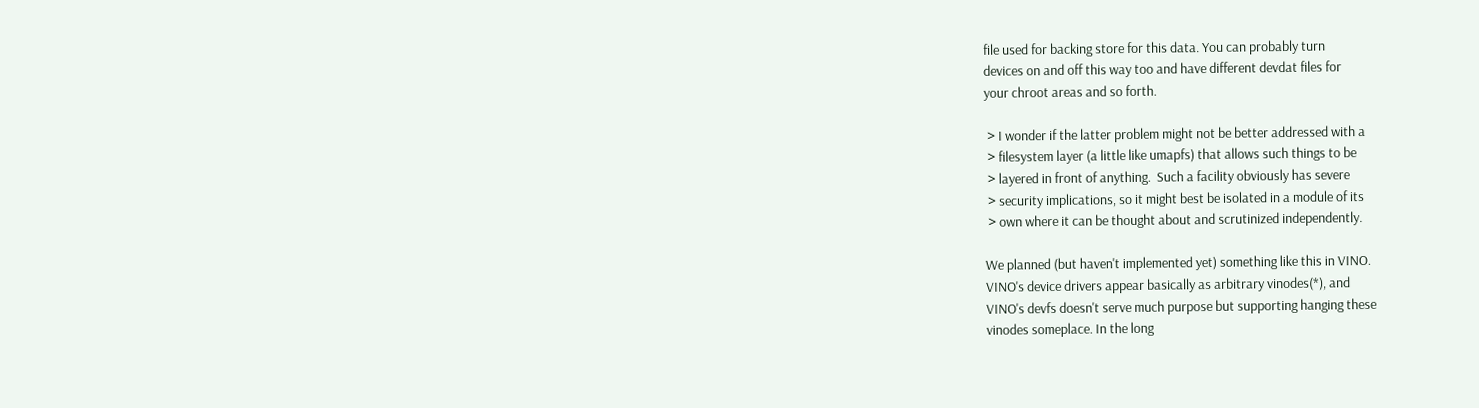file used for backing store for this data. You can probably turn
devices on and off this way too and have different devdat files for
your chroot areas and so forth.

 > I wonder if the latter problem might not be better addressed with a
 > filesystem layer (a little like umapfs) that allows such things to be
 > layered in front of anything.  Such a facility obviously has severe
 > security implications, so it might best be isolated in a module of its
 > own where it can be thought about and scrutinized independently.

We planned (but haven't implemented yet) something like this in VINO.
VINO's device drivers appear basically as arbitrary vinodes(*), and
VINO's devfs doesn't serve much purpose but supporting hanging these
vinodes someplace. In the long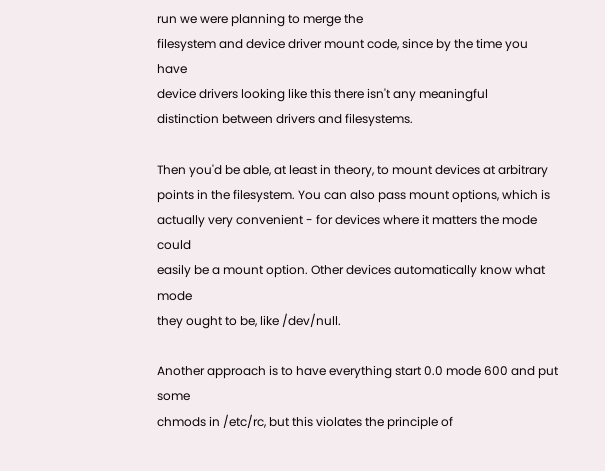run we were planning to merge the
filesystem and device driver mount code, since by the time you have
device drivers looking like this there isn't any meaningful
distinction between drivers and filesystems.

Then you'd be able, at least in theory, to mount devices at arbitrary
points in the filesystem. You can also pass mount options, which is
actually very convenient - for devices where it matters the mode could
easily be a mount option. Other devices automatically know what mode
they ought to be, like /dev/null.

Another approach is to have everything start 0.0 mode 600 and put some
chmods in /etc/rc, but this violates the principle of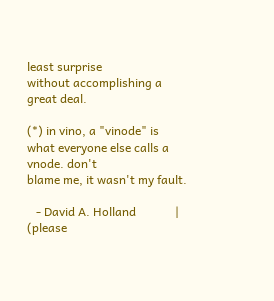least surprise
without accomplishing a great deal.

(*) in vino, a "vinode" is what everyone else calls a vnode. don't
blame me, it wasn't my fault.

   - David A. Holland             | (please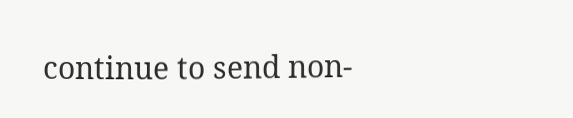continue to send non-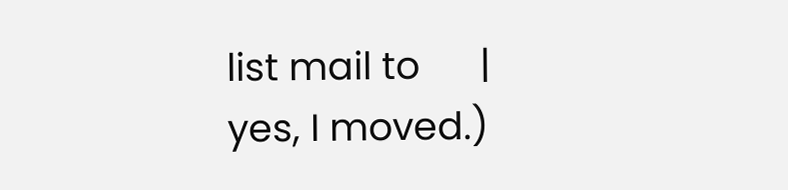list mail to      | yes, I moved.)